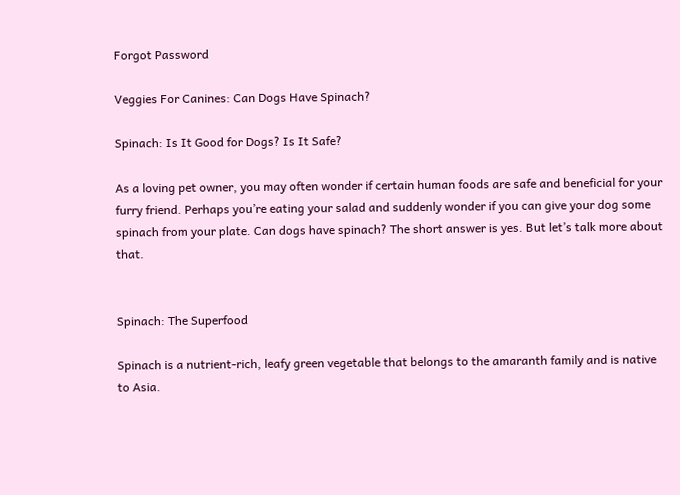Forgot Password

Veggies For Canines: Can Dogs Have Spinach?

Spinach: Is It Good for Dogs? Is It Safe?

As a loving pet owner, you may often wonder if certain human foods are safe and beneficial for your furry friend. Perhaps you’re eating your salad and suddenly wonder if you can give your dog some spinach from your plate. Can dogs have spinach? The short answer is yes. But let’s talk more about that.


Spinach: The Superfood

Spinach is a nutrient-rich, leafy green vegetable that belongs to the amaranth family and is native to Asia.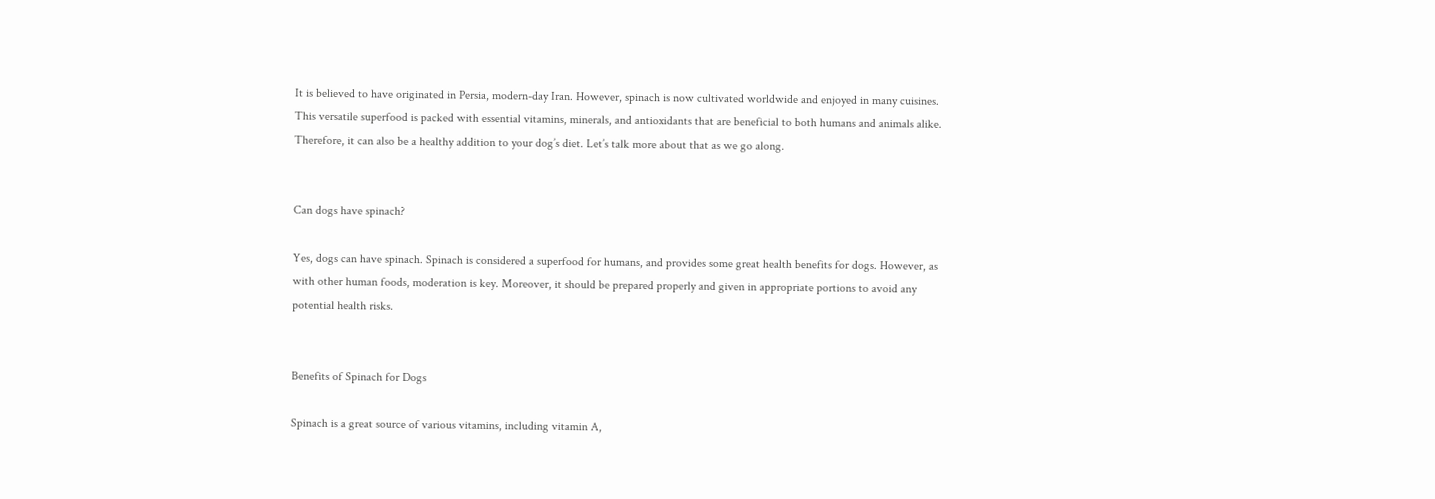It is believed to have originated in Persia, modern-day Iran. However, spinach is now cultivated worldwide and enjoyed in many cuisines. This versatile superfood is packed with essential vitamins, minerals, and antioxidants that are beneficial to both humans and animals alike. Therefore, it can also be a healthy addition to your dog’s diet. Let’s talk more about that as we go along.


Can dogs have spinach?

Yes, dogs can have spinach. Spinach is considered a superfood for humans, and provides some great health benefits for dogs. However, as with other human foods, moderation is key. Moreover, it should be prepared properly and given in appropriate portions to avoid any potential health risks.


Benefits of Spinach for Dogs

Spinach is a great source of various vitamins, including vitamin A,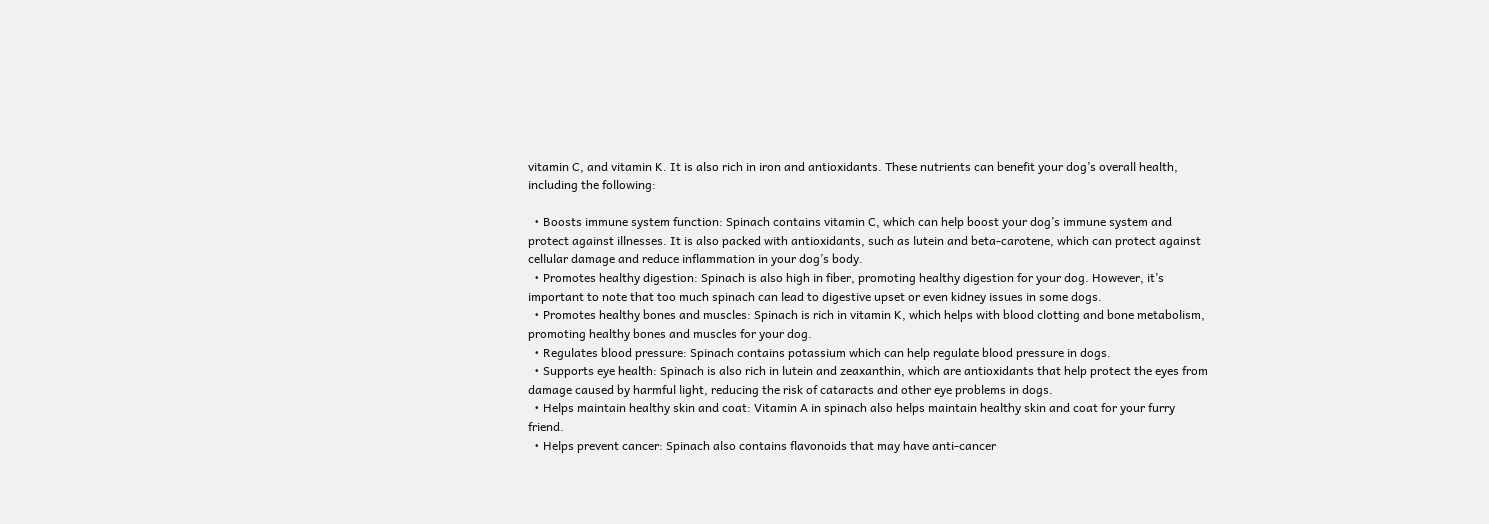vitamin C, and vitamin K. It is also rich in iron and antioxidants. These nutrients can benefit your dog’s overall health, including the following:

  • Boosts immune system function: Spinach contains vitamin C, which can help boost your dog’s immune system and protect against illnesses. It is also packed with antioxidants, such as lutein and beta-carotene, which can protect against cellular damage and reduce inflammation in your dog’s body.
  • Promotes healthy digestion: Spinach is also high in fiber, promoting healthy digestion for your dog. However, it’s important to note that too much spinach can lead to digestive upset or even kidney issues in some dogs.
  • Promotes healthy bones and muscles: Spinach is rich in vitamin K, which helps with blood clotting and bone metabolism, promoting healthy bones and muscles for your dog.
  • Regulates blood pressure: Spinach contains potassium which can help regulate blood pressure in dogs.
  • Supports eye health: Spinach is also rich in lutein and zeaxanthin, which are antioxidants that help protect the eyes from damage caused by harmful light, reducing the risk of cataracts and other eye problems in dogs.
  • Helps maintain healthy skin and coat: Vitamin A in spinach also helps maintain healthy skin and coat for your furry friend.
  • Helps prevent cancer: Spinach also contains flavonoids that may have anti-cancer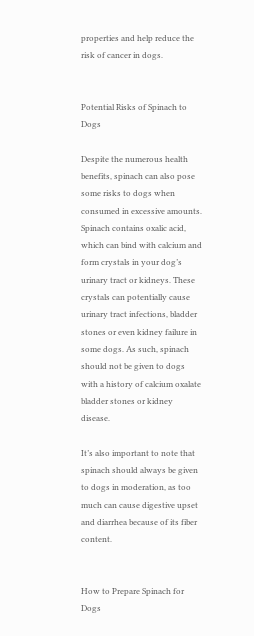properties and help reduce the risk of cancer in dogs.


Potential Risks of Spinach to Dogs

Despite the numerous health benefits, spinach can also pose some risks to dogs when consumed in excessive amounts. Spinach contains oxalic acid, which can bind with calcium and form crystals in your dog’s urinary tract or kidneys. These crystals can potentially cause urinary tract infections, bladder stones or even kidney failure in some dogs. As such, spinach should not be given to dogs with a history of calcium oxalate bladder stones or kidney disease.

It’s also important to note that spinach should always be given to dogs in moderation, as too much can cause digestive upset and diarrhea because of its fiber content.


How to Prepare Spinach for Dogs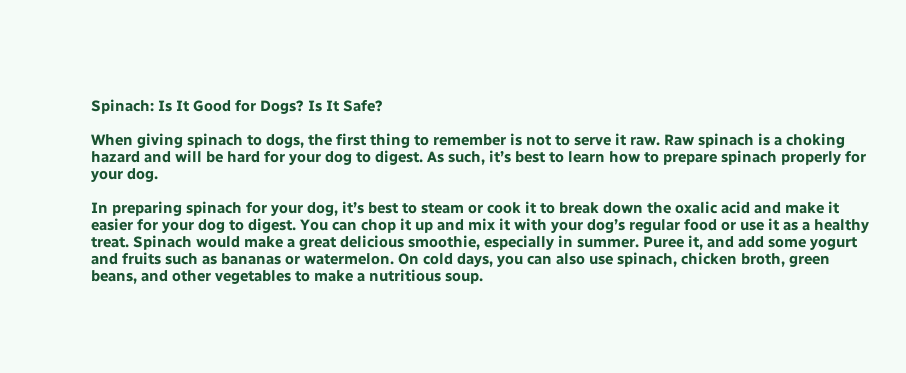Spinach: Is It Good for Dogs? Is It Safe?

When giving spinach to dogs, the first thing to remember is not to serve it raw. Raw spinach is a choking hazard and will be hard for your dog to digest. As such, it’s best to learn how to prepare spinach properly for your dog.

In preparing spinach for your dog, it’s best to steam or cook it to break down the oxalic acid and make it easier for your dog to digest. You can chop it up and mix it with your dog’s regular food or use it as a healthy treat. Spinach would make a great delicious smoothie, especially in summer. Puree it, and add some yogurt and fruits such as bananas or watermelon. On cold days, you can also use spinach, chicken broth, green beans, and other vegetables to make a nutritious soup.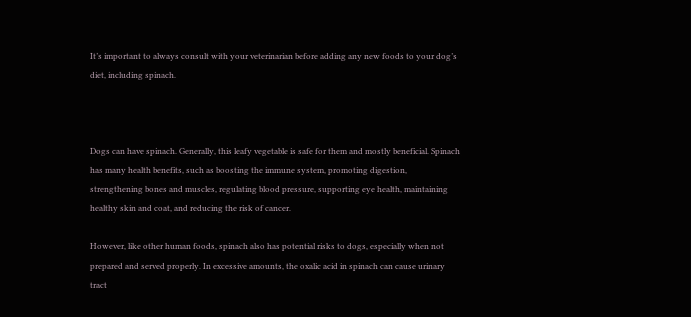It’s important to always consult with your veterinarian before adding any new foods to your dog’s diet, including spinach.



Dogs can have spinach. Generally, this leafy vegetable is safe for them and mostly beneficial. Spinach has many health benefits, such as boosting the immune system, promoting digestion, strengthening bones and muscles, regulating blood pressure, supporting eye health, maintaining healthy skin and coat, and reducing the risk of cancer.

However, like other human foods, spinach also has potential risks to dogs, especially when not prepared and served properly. In excessive amounts, the oxalic acid in spinach can cause urinary tract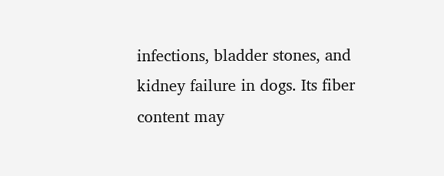infections, bladder stones, and kidney failure in dogs. Its fiber content may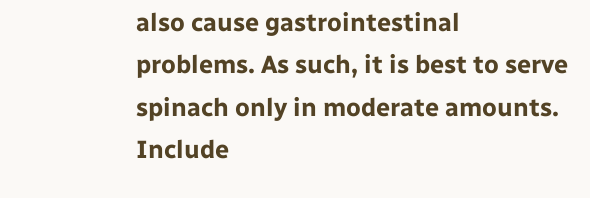also cause gastrointestinal problems. As such, it is best to serve spinach only in moderate amounts. Include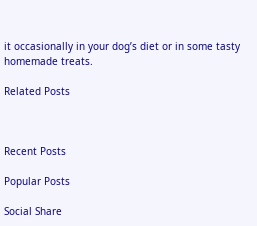it occasionally in your dog’s diet or in some tasty homemade treats.

Related Posts



Recent Posts

Popular Posts

Social Share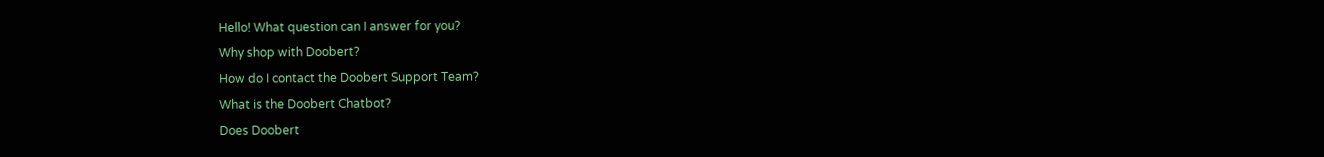Hello! What question can I answer for you?
Why shop with Doobert?
How do I contact the Doobert Support Team?
What is the Doobert Chatbot?
Does Doobert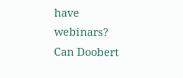have webinars?
Can Doobert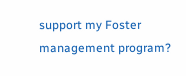support my Foster management program?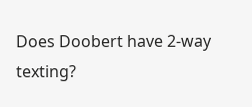Does Doobert have 2-way texting?